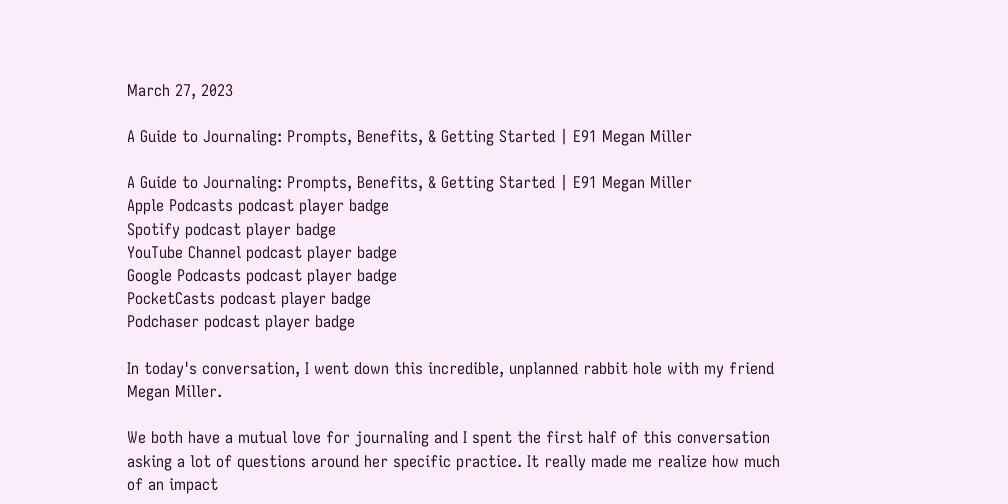March 27, 2023

A Guide to Journaling: Prompts, Benefits, & Getting Started | E91 Megan Miller

A Guide to Journaling: Prompts, Benefits, & Getting Started | E91 Megan Miller
Apple Podcasts podcast player badge
Spotify podcast player badge
YouTube Channel podcast player badge
Google Podcasts podcast player badge
PocketCasts podcast player badge
Podchaser podcast player badge

In today's conversation, I went down this incredible, unplanned rabbit hole with my friend Megan Miller.

We both have a mutual love for journaling and I spent the first half of this conversation asking a lot of questions around her specific practice. It really made me realize how much of an impact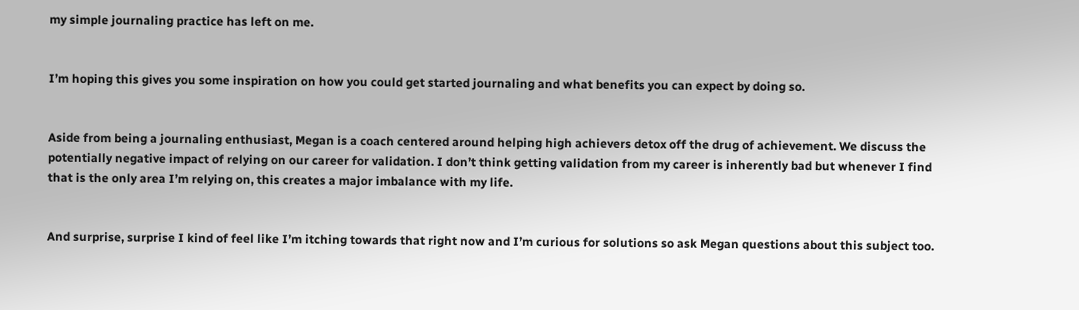my simple journaling practice has left on me.


I’m hoping this gives you some inspiration on how you could get started journaling and what benefits you can expect by doing so.


Aside from being a journaling enthusiast, Megan is a coach centered around helping high achievers detox off the drug of achievement. We discuss the potentially negative impact of relying on our career for validation. I don’t think getting validation from my career is inherently bad but whenever I find that is the only area I’m relying on, this creates a major imbalance with my life.


And surprise, surprise I kind of feel like I’m itching towards that right now and I’m curious for solutions so ask Megan questions about this subject too.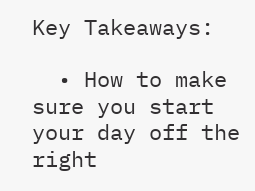Key Takeaways:

  • How to make sure you start your day off the right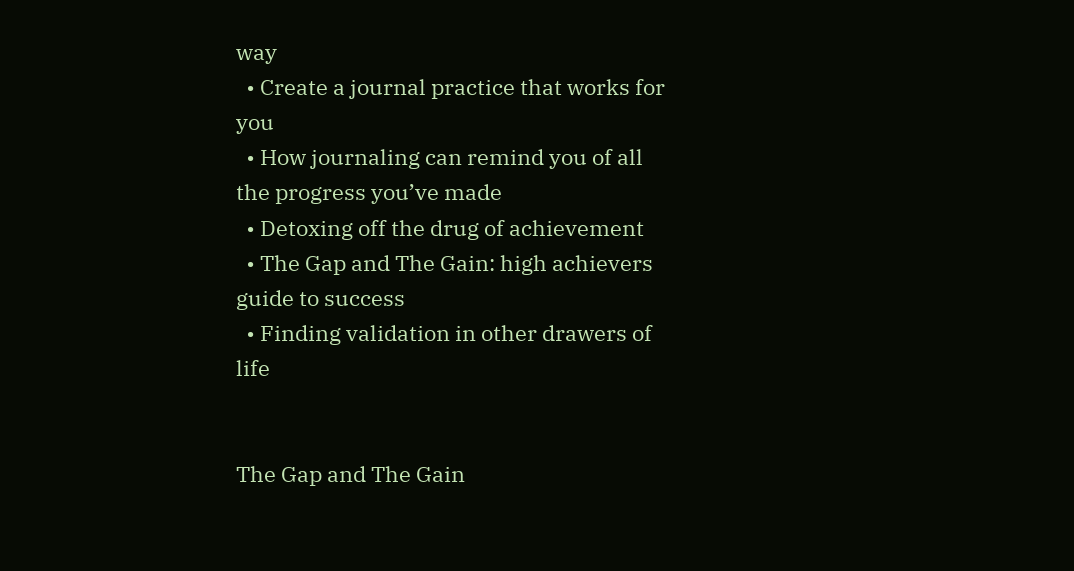way
  • Create a journal practice that works for you
  • How journaling can remind you of all the progress you’ve made
  • Detoxing off the drug of achievement
  • The Gap and The Gain: high achievers guide to success
  • Finding validation in other drawers of life


The Gap and The Gain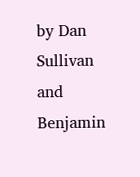by Dan Sullivan and Benjamin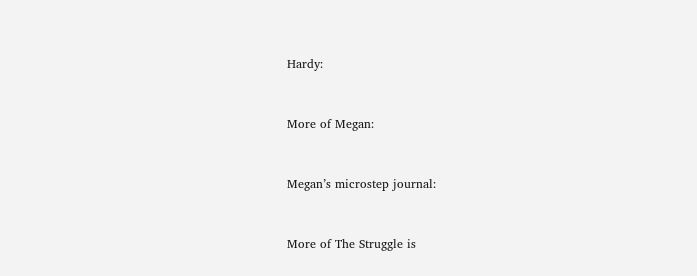Hardy:


More of Megan:


Megan’s microstep journal:


More of The Struggle is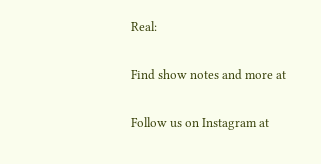Real:

Find show notes and more at

Follow us on Instagram at